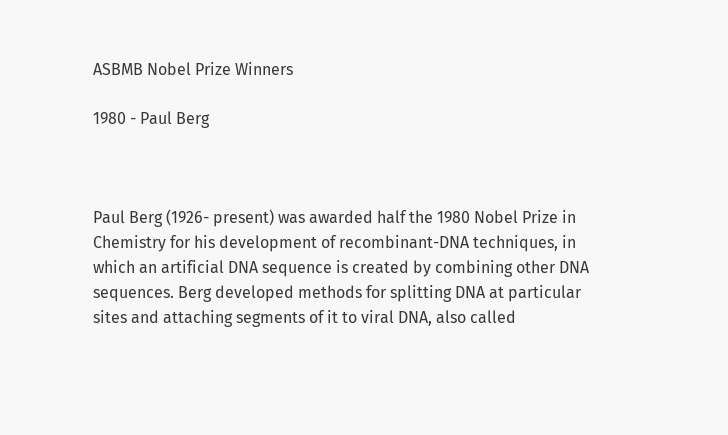ASBMB Nobel Prize Winners

1980 - Paul Berg



Paul Berg (1926- present) was awarded half the 1980 Nobel Prize in Chemistry for his development of recombinant-DNA techniques, in which an artificial DNA sequence is created by combining other DNA sequences. Berg developed methods for splitting DNA at particular sites and attaching segments of it to viral DNA, also called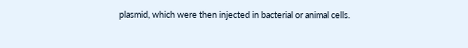plasmid, which were then injected in bacterial or animal cells.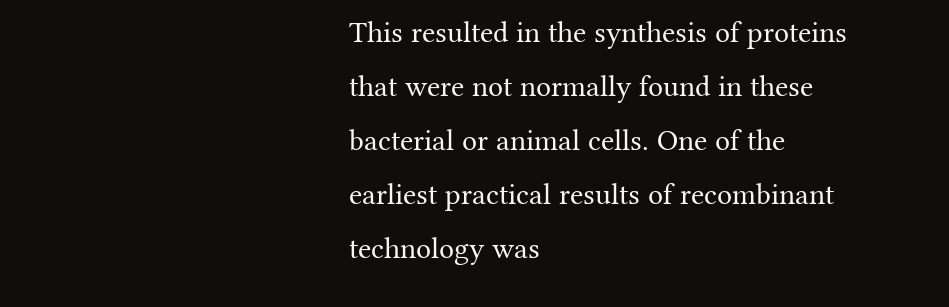This resulted in the synthesis of proteins that were not normally found in these bacterial or animal cells. One of the earliest practical results of recombinant technology was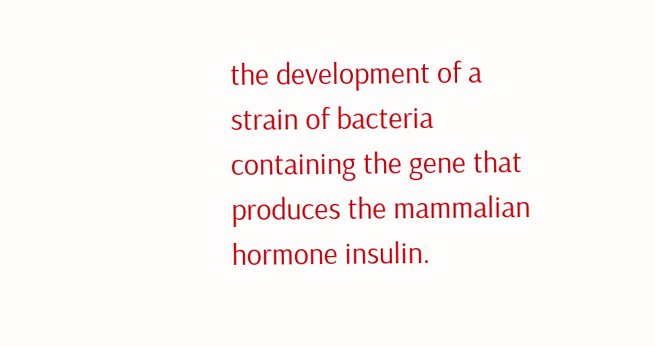the development of a strain of bacteria containing the gene that produces the mammalian hormone insulin.